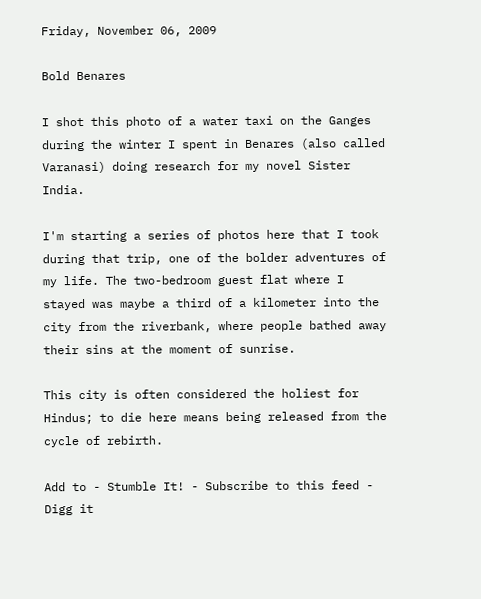Friday, November 06, 2009

Bold Benares

I shot this photo of a water taxi on the Ganges during the winter I spent in Benares (also called Varanasi) doing research for my novel Sister India.

I'm starting a series of photos here that I took during that trip, one of the bolder adventures of my life. The two-bedroom guest flat where I stayed was maybe a third of a kilometer into the city from the riverbank, where people bathed away their sins at the moment of sunrise.

This city is often considered the holiest for Hindus; to die here means being released from the cycle of rebirth.

Add to - Stumble It! - Subscribe to this feed - Digg it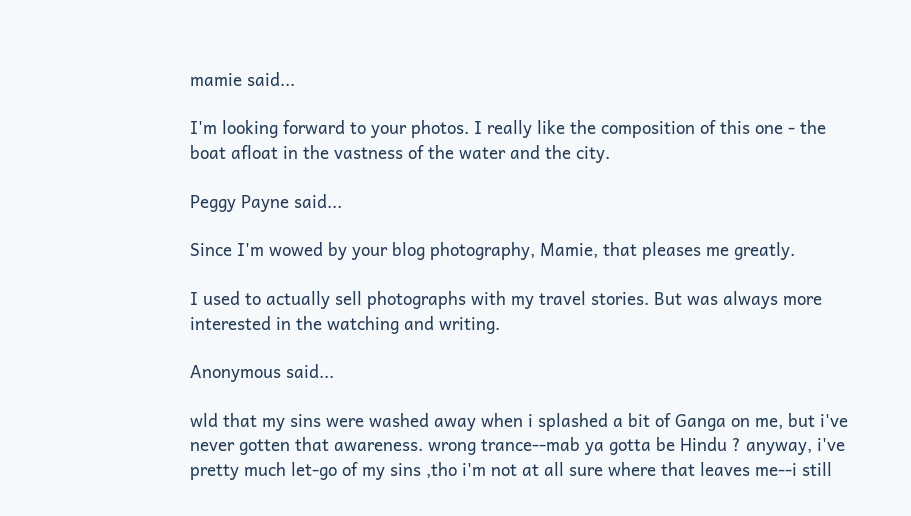mamie said...

I'm looking forward to your photos. I really like the composition of this one - the boat afloat in the vastness of the water and the city.

Peggy Payne said...

Since I'm wowed by your blog photography, Mamie, that pleases me greatly.

I used to actually sell photographs with my travel stories. But was always more interested in the watching and writing.

Anonymous said...

wld that my sins were washed away when i splashed a bit of Ganga on me, but i've never gotten that awareness. wrong trance--mab ya gotta be Hindu ? anyway, i've pretty much let-go of my sins ,tho i'm not at all sure where that leaves me--i still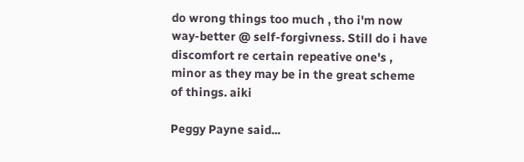do wrong things too much , tho i'm now way-better @ self-forgivness. Still do i have discomfort re certain repeative one's , minor as they may be in the great scheme of things. aiki

Peggy Payne said...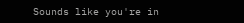Sounds like you're in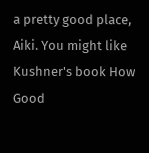a pretty good place, Aiki. You might like Kushner's book How Good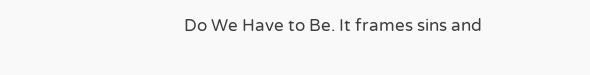Do We Have to Be. It frames sins and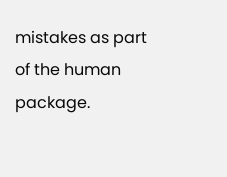mistakes as part of the human package.